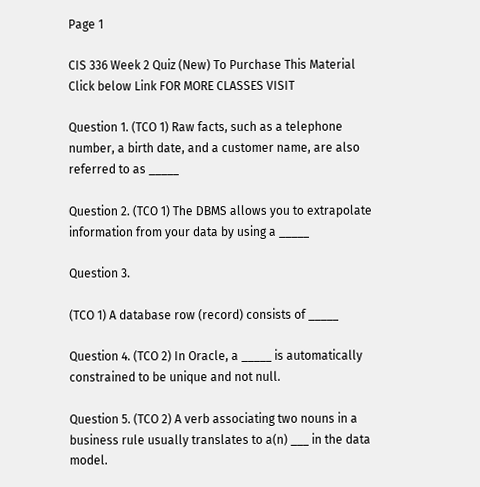Page 1

CIS 336 Week 2 Quiz (New) To Purchase This Material Click below Link FOR MORE CLASSES VISIT

Question 1. (TCO 1) Raw facts, such as a telephone number, a birth date, and a customer name, are also referred to as _____

Question 2. (TCO 1) The DBMS allows you to extrapolate information from your data by using a _____

Question 3.

(TCO 1) A database row (record) consists of _____

Question 4. (TCO 2) In Oracle, a _____ is automatically constrained to be unique and not null.

Question 5. (TCO 2) A verb associating two nouns in a business rule usually translates to a(n) ___ in the data model.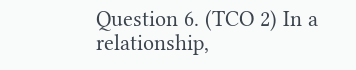Question 6. (TCO 2) In a relationship,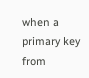when a primary key from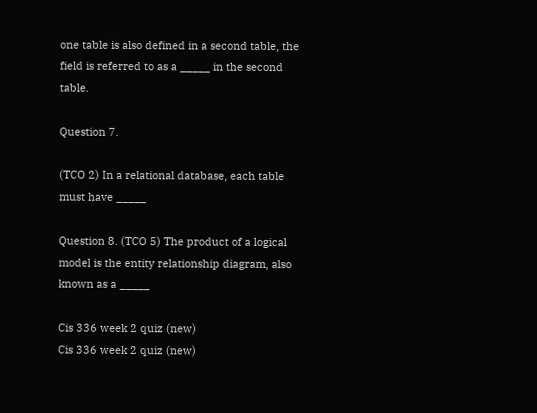one table is also defined in a second table, the field is referred to as a _____ in the second table.

Question 7.

(TCO 2) In a relational database, each table must have _____

Question 8. (TCO 5) The product of a logical model is the entity relationship diagram, also known as a _____

Cis 336 week 2 quiz (new)
Cis 336 week 2 quiz (new)